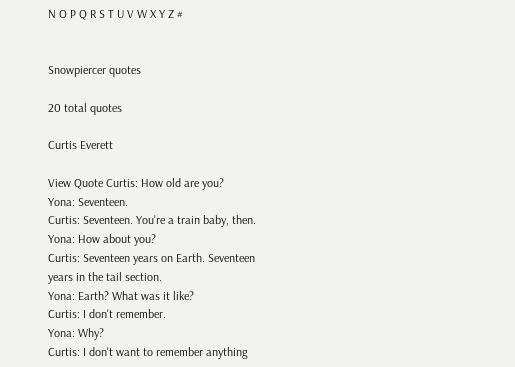N O P Q R S T U V W X Y Z #


Snowpiercer quotes

20 total quotes

Curtis Everett

View Quote Curtis: How old are you?
Yona: Seventeen.
Curtis: Seventeen. You're a train baby, then.
Yona: How about you?
Curtis: Seventeen years on Earth. Seventeen years in the tail section.
Yona: Earth? What was it like?
Curtis: I don't remember.
Yona: Why?
Curtis: I don't want to remember anything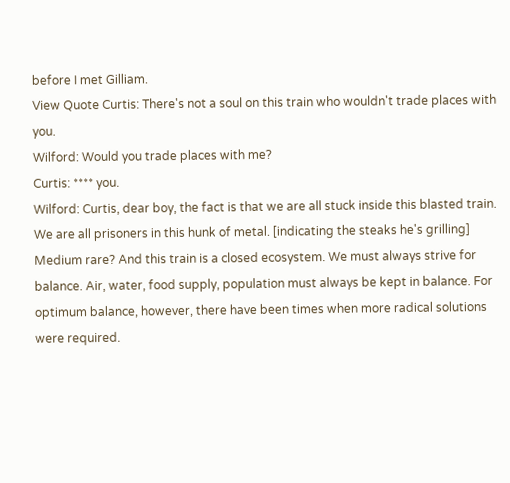before I met Gilliam.
View Quote Curtis: There's not a soul on this train who wouldn't trade places with you.
Wilford: Would you trade places with me?
Curtis: **** you.
Wilford: Curtis, dear boy, the fact is that we are all stuck inside this blasted train. We are all prisoners in this hunk of metal. [indicating the steaks he's grilling] Medium rare? And this train is a closed ecosystem. We must always strive for balance. Air, water, food supply, population must always be kept in balance. For optimum balance, however, there have been times when more radical solutions were required.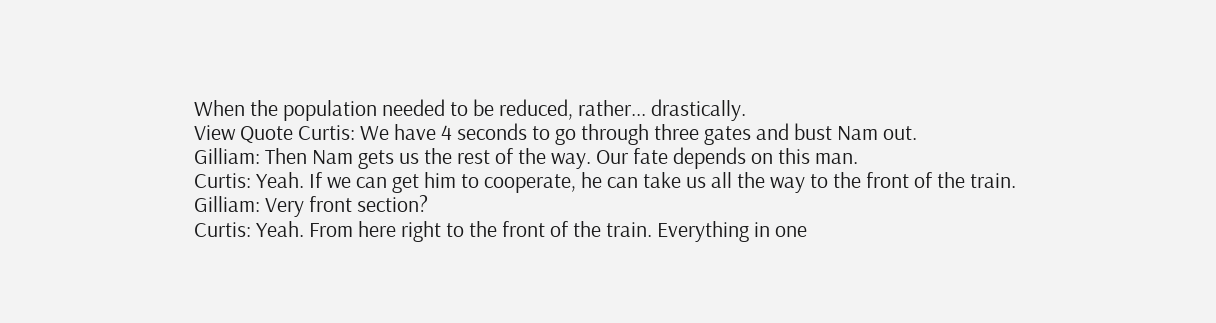When the population needed to be reduced, rather... drastically.
View Quote Curtis: We have 4 seconds to go through three gates and bust Nam out.
Gilliam: Then Nam gets us the rest of the way. Our fate depends on this man.
Curtis: Yeah. If we can get him to cooperate, he can take us all the way to the front of the train.
Gilliam: Very front section?
Curtis: Yeah. From here right to the front of the train. Everything in one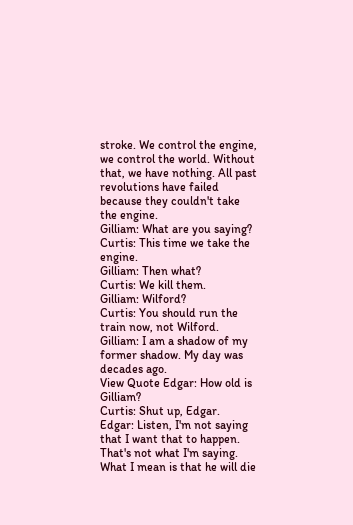stroke. We control the engine, we control the world. Without that, we have nothing. All past revolutions have failed because they couldn't take the engine.
Gilliam: What are you saying?
Curtis: This time we take the engine.
Gilliam: Then what?
Curtis: We kill them.
Gilliam: Wilford?
Curtis: You should run the train now, not Wilford.
Gilliam: I am a shadow of my former shadow. My day was decades ago.
View Quote Edgar: How old is Gilliam?
Curtis: Shut up, Edgar.
Edgar: Listen, I'm not saying that I want that to happen. That's not what I'm saying. What I mean is that he will die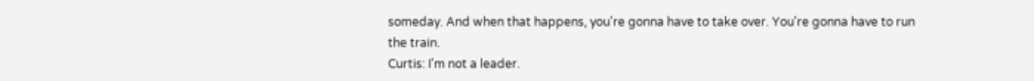someday. And when that happens, you're gonna have to take over. You're gonna have to run the train.
Curtis: I'm not a leader.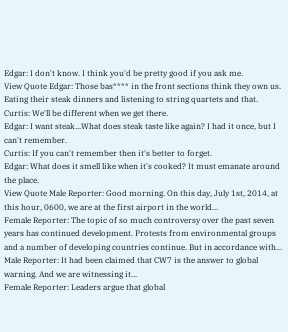Edgar: I don't know. I think you'd be pretty good if you ask me.
View Quote Edgar: Those bas**** in the front sections think they own us. Eating their steak dinners and listening to string quartets and that.
Curtis: We'll be different when we get there.
Edgar: I want steak...What does steak taste like again? I had it once, but I can't remember.
Curtis: If you can't remember then it's better to forget.
Edgar: What does it smell like when it's cooked? It must emanate around the place.
View Quote Male Reporter: Good morning. On this day, July 1st, 2014, at this hour, 0600, we are at the first airport in the world...
Female Reporter: The topic of so much controversy over the past seven years has continued development. Protests from environmental groups and a number of developing countries continue. But in accordance with...
Male Reporter: It had been claimed that CW7 is the answer to global warning. And we are witnessing it...
Female Reporter: Leaders argue that global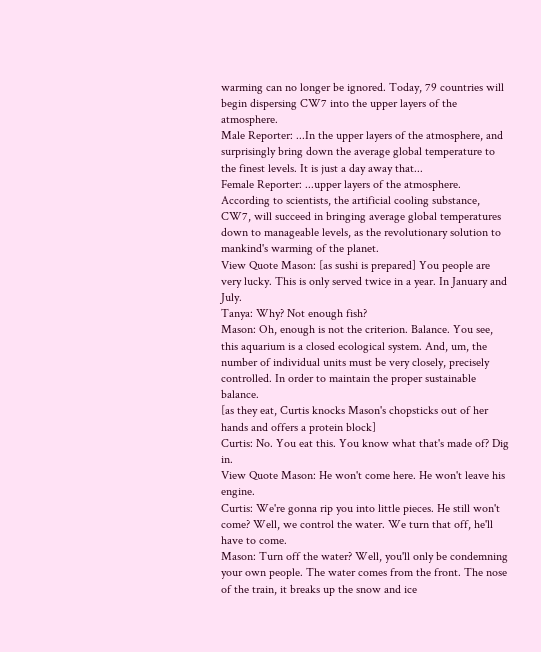warming can no longer be ignored. Today, 79 countries will begin dispersing CW7 into the upper layers of the atmosphere.
Male Reporter: ...In the upper layers of the atmosphere, and surprisingly bring down the average global temperature to the finest levels. It is just a day away that...
Female Reporter: ...upper layers of the atmosphere. According to scientists, the artificial cooling substance, CW7, will succeed in bringing average global temperatures down to manageable levels, as the revolutionary solution to mankind's warming of the planet.
View Quote Mason: [as sushi is prepared] You people are very lucky. This is only served twice in a year. In January and July.
Tanya: Why? Not enough fish?
Mason: Oh, enough is not the criterion. Balance. You see, this aquarium is a closed ecological system. And, um, the number of individual units must be very closely, precisely controlled. In order to maintain the proper sustainable balance.
[as they eat, Curtis knocks Mason's chopsticks out of her hands and offers a protein block]
Curtis: No. You eat this. You know what that's made of? Dig in.
View Quote Mason: He won't come here. He won't leave his engine.
Curtis: We're gonna rip you into little pieces. He still won't come? Well, we control the water. We turn that off, he'll have to come.
Mason: Turn off the water? Well, you'll only be condemning your own people. The water comes from the front. The nose of the train, it breaks up the snow and ice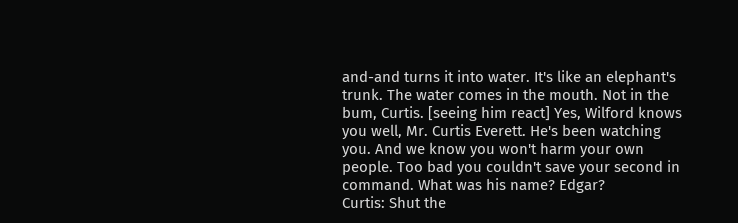and-and turns it into water. It's like an elephant's trunk. The water comes in the mouth. Not in the bum, Curtis. [seeing him react] Yes, Wilford knows you well, Mr. Curtis Everett. He's been watching you. And we know you won't harm your own people. Too bad you couldn't save your second in command. What was his name? Edgar?
Curtis: Shut the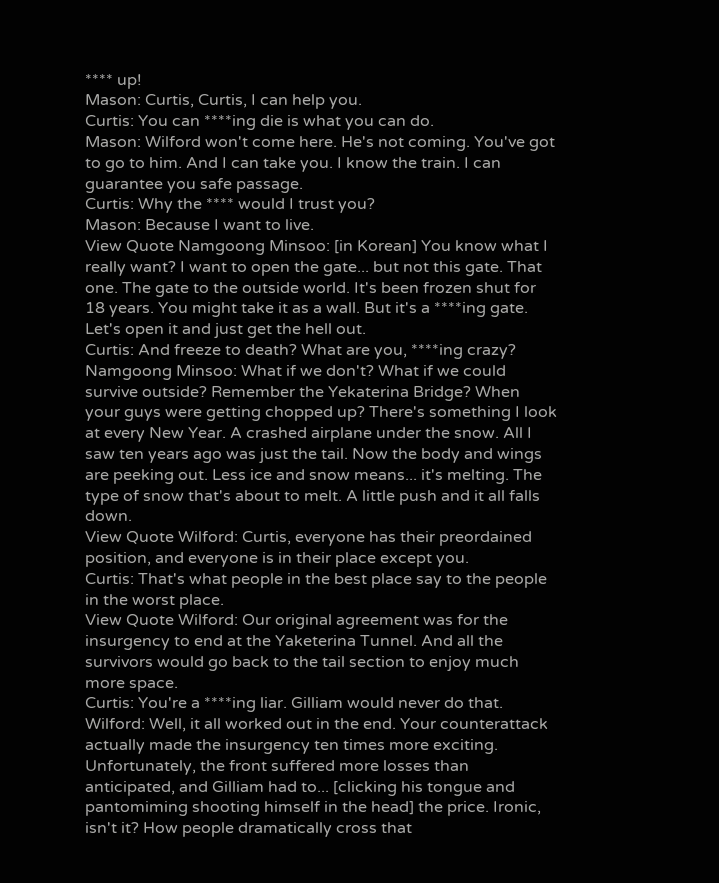**** up!
Mason: Curtis, Curtis, I can help you.
Curtis: You can ****ing die is what you can do.
Mason: Wilford won't come here. He's not coming. You've got to go to him. And I can take you. I know the train. I can guarantee you safe passage.
Curtis: Why the **** would I trust you?
Mason: Because I want to live.
View Quote Namgoong Minsoo: [in Korean] You know what I really want? I want to open the gate... but not this gate. That one. The gate to the outside world. It's been frozen shut for 18 years. You might take it as a wall. But it's a ****ing gate. Let's open it and just get the hell out.
Curtis: And freeze to death? What are you, ****ing crazy?
Namgoong Minsoo: What if we don't? What if we could survive outside? Remember the Yekaterina Bridge? When your guys were getting chopped up? There's something I look at every New Year. A crashed airplane under the snow. All I saw ten years ago was just the tail. Now the body and wings are peeking out. Less ice and snow means... it's melting. The type of snow that's about to melt. A little push and it all falls down.
View Quote Wilford: Curtis, everyone has their preordained position, and everyone is in their place except you.
Curtis: That's what people in the best place say to the people in the worst place.
View Quote Wilford: Our original agreement was for the insurgency to end at the Yaketerina Tunnel. And all the survivors would go back to the tail section to enjoy much more space.
Curtis: You're a ****ing liar. Gilliam would never do that.
Wilford: Well, it all worked out in the end. Your counterattack actually made the insurgency ten times more exciting. Unfortunately, the front suffered more losses than anticipated, and Gilliam had to... [clicking his tongue and pantomiming shooting himself in the head] the price. Ironic, isn't it? How people dramatically cross that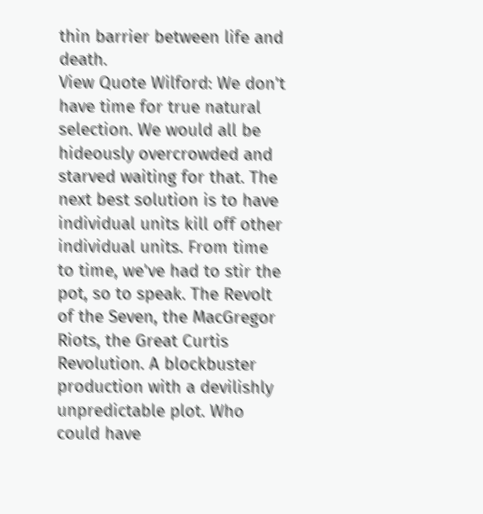thin barrier between life and death.
View Quote Wilford: We don't have time for true natural selection. We would all be hideously overcrowded and starved waiting for that. The next best solution is to have individual units kill off other individual units. From time to time, we've had to stir the pot, so to speak. The Revolt of the Seven, the MacGregor Riots, the Great Curtis Revolution. A blockbuster production with a devilishly unpredictable plot. Who could have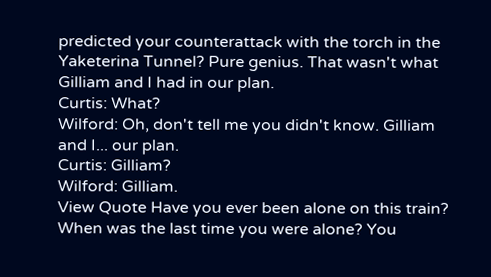predicted your counterattack with the torch in the Yaketerina Tunnel? Pure genius. That wasn't what Gilliam and I had in our plan.
Curtis: What?
Wilford: Oh, don't tell me you didn't know. Gilliam and I... our plan.
Curtis: Gilliam?
Wilford: Gilliam.
View Quote Have you ever been alone on this train? When was the last time you were alone? You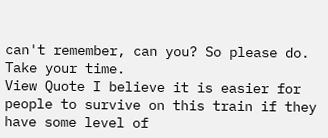can't remember, can you? So please do. Take your time.
View Quote I believe it is easier for people to survive on this train if they have some level of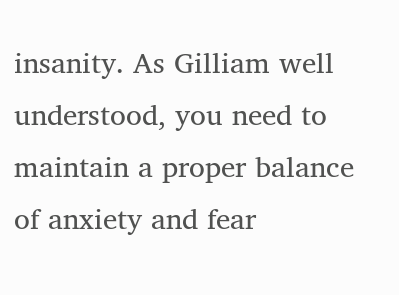insanity. As Gilliam well understood, you need to maintain a proper balance of anxiety and fear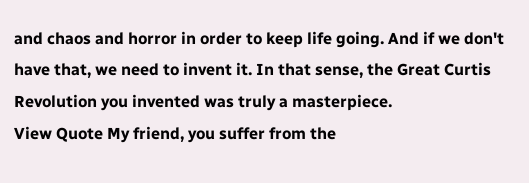and chaos and horror in order to keep life going. And if we don't have that, we need to invent it. In that sense, the Great Curtis Revolution you invented was truly a masterpiece.
View Quote My friend, you suffer from the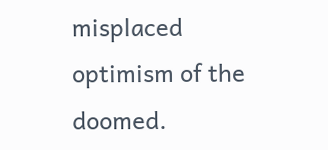misplaced optimism of the doomed.